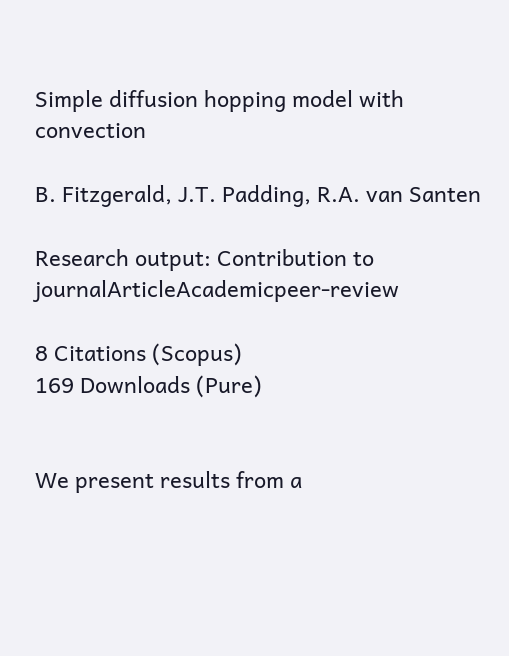Simple diffusion hopping model with convection

B. Fitzgerald, J.T. Padding, R.A. van Santen

Research output: Contribution to journalArticleAcademicpeer-review

8 Citations (Scopus)
169 Downloads (Pure)


We present results from a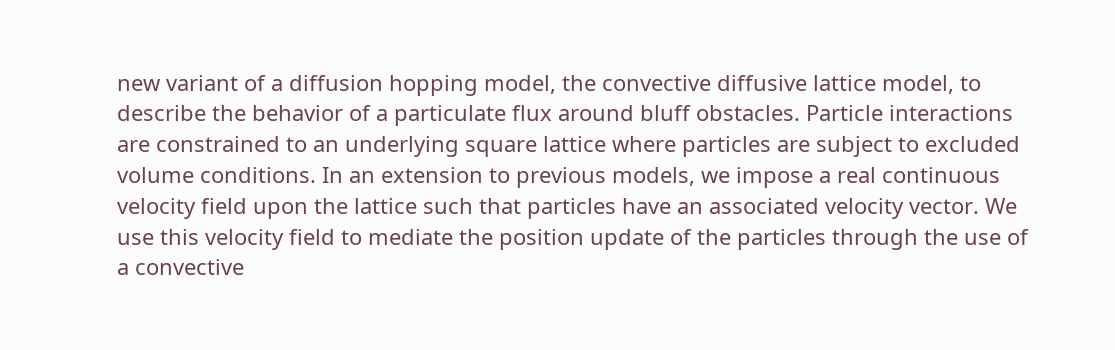new variant of a diffusion hopping model, the convective diffusive lattice model, to describe the behavior of a particulate flux around bluff obstacles. Particle interactions are constrained to an underlying square lattice where particles are subject to excluded volume conditions. In an extension to previous models, we impose a real continuous velocity field upon the lattice such that particles have an associated velocity vector. We use this velocity field to mediate the position update of the particles through the use of a convective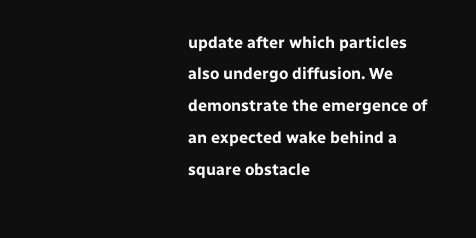update after which particles also undergo diffusion. We demonstrate the emergence of an expected wake behind a square obstacle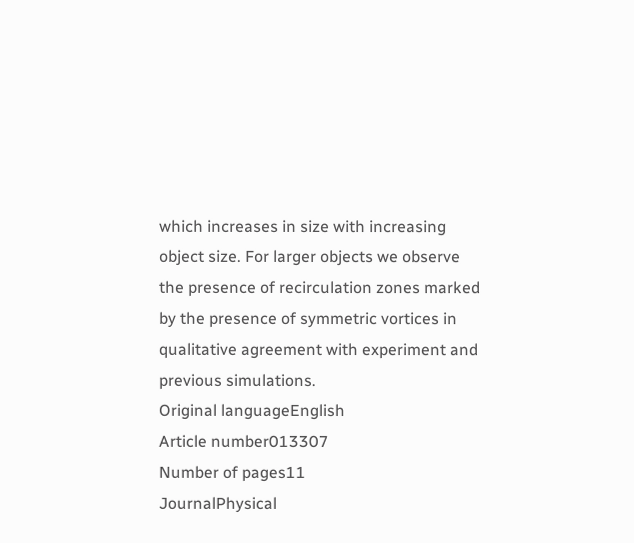which increases in size with increasing object size. For larger objects we observe the presence of recirculation zones marked by the presence of symmetric vortices in qualitative agreement with experiment and previous simulations.
Original languageEnglish
Article number013307
Number of pages11
JournalPhysical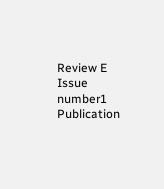Review E
Issue number1
Publication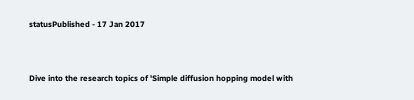statusPublished - 17 Jan 2017


Dive into the research topics of 'Simple diffusion hopping model with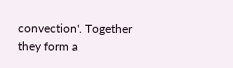convection'. Together they form a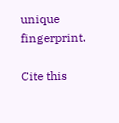unique fingerprint.

Cite this